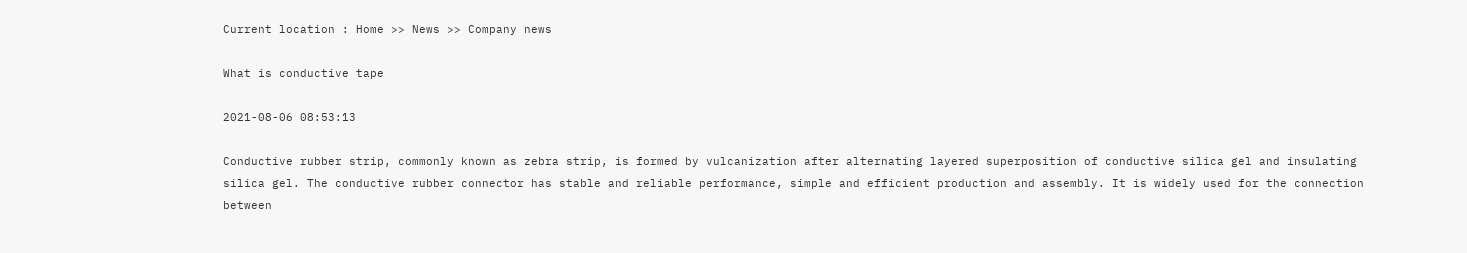Current location : Home >> News >> Company news

What is conductive tape

2021-08-06 08:53:13

Conductive rubber strip, commonly known as zebra strip, is formed by vulcanization after alternating layered superposition of conductive silica gel and insulating silica gel. The conductive rubber connector has stable and reliable performance, simple and efficient production and assembly. It is widely used for the connection between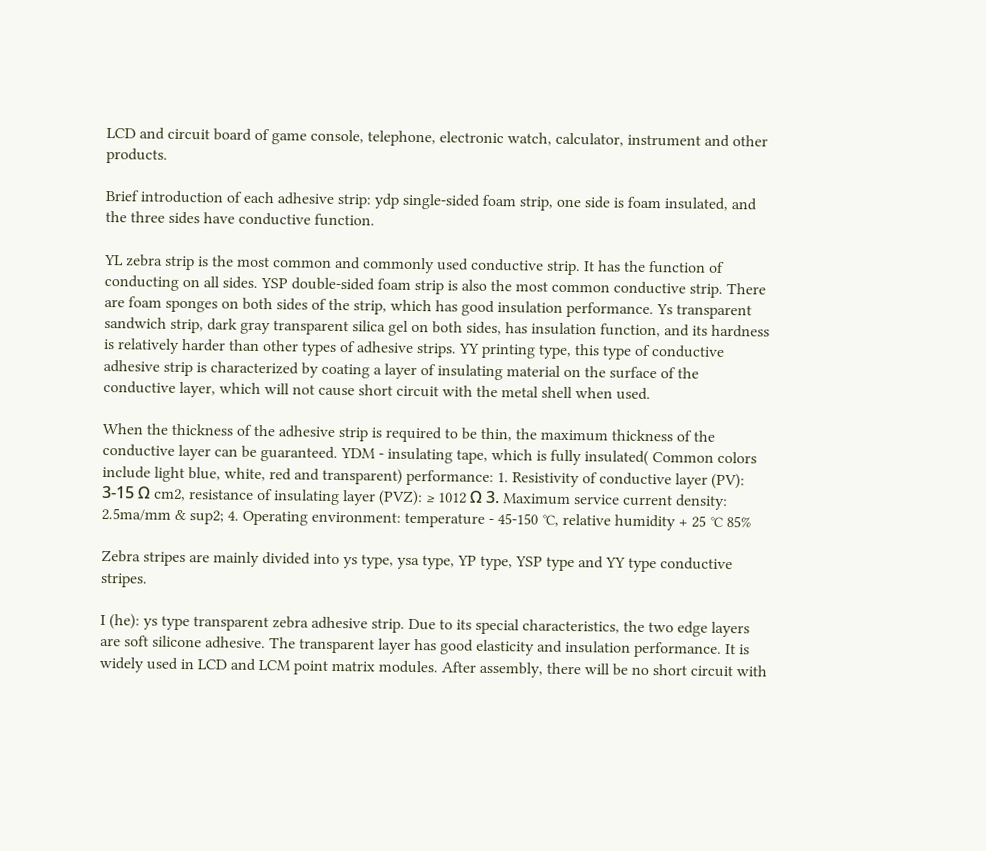LCD and circuit board of game console, telephone, electronic watch, calculator, instrument and other products.

Brief introduction of each adhesive strip: ydp single-sided foam strip, one side is foam insulated, and the three sides have conductive function.

YL zebra strip is the most common and commonly used conductive strip. It has the function of conducting on all sides. YSP double-sided foam strip is also the most common conductive strip. There are foam sponges on both sides of the strip, which has good insulation performance. Ys transparent sandwich strip, dark gray transparent silica gel on both sides, has insulation function, and its hardness is relatively harder than other types of adhesive strips. YY printing type, this type of conductive adhesive strip is characterized by coating a layer of insulating material on the surface of the conductive layer, which will not cause short circuit with the metal shell when used.

When the thickness of the adhesive strip is required to be thin, the maximum thickness of the conductive layer can be guaranteed. YDM - insulating tape, which is fully insulated( Common colors include light blue, white, red and transparent) performance: 1. Resistivity of conductive layer (PV): 3-15 Ω cm2, resistance of insulating layer (PVZ): ≥ 1012 Ω 3. Maximum service current density: 2.5ma/mm & sup2; 4. Operating environment: temperature - 45-150 ℃, relative humidity + 25 ℃ 85%

Zebra stripes are mainly divided into ys type, ysa type, YP type, YSP type and YY type conductive stripes.

I (he): ys type transparent zebra adhesive strip. Due to its special characteristics, the two edge layers are soft silicone adhesive. The transparent layer has good elasticity and insulation performance. It is widely used in LCD and LCM point matrix modules. After assembly, there will be no short circuit with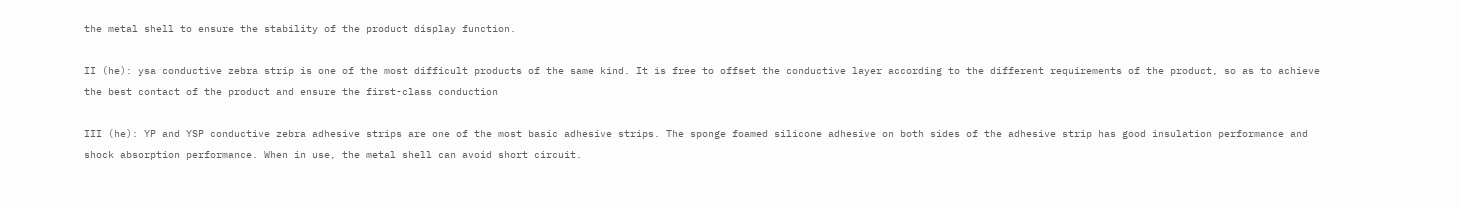the metal shell to ensure the stability of the product display function.

II (he): ysa conductive zebra strip is one of the most difficult products of the same kind. It is free to offset the conductive layer according to the different requirements of the product, so as to achieve the best contact of the product and ensure the first-class conduction

III (he): YP and YSP conductive zebra adhesive strips are one of the most basic adhesive strips. The sponge foamed silicone adhesive on both sides of the adhesive strip has good insulation performance and shock absorption performance. When in use, the metal shell can avoid short circuit.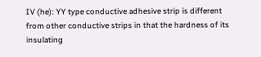IV (he): YY type conductive adhesive strip is different from other conductive strips in that the hardness of its insulating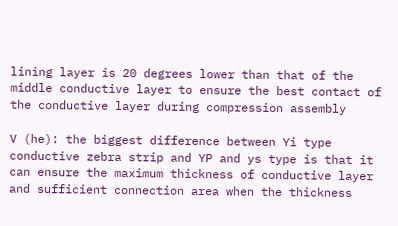lining layer is 20 degrees lower than that of the middle conductive layer to ensure the best contact of the conductive layer during compression assembly

V (he): the biggest difference between Yi type conductive zebra strip and YP and ys type is that it can ensure the maximum thickness of conductive layer and sufficient connection area when the thickness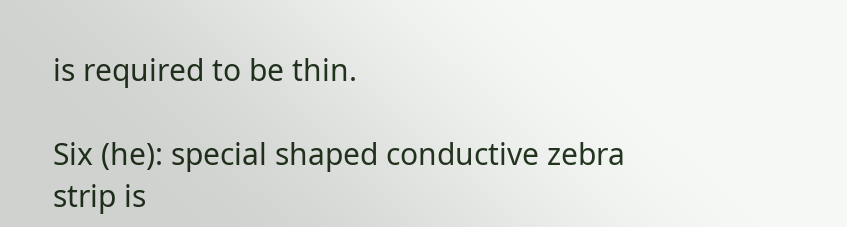is required to be thin.

Six (he): special shaped conductive zebra strip is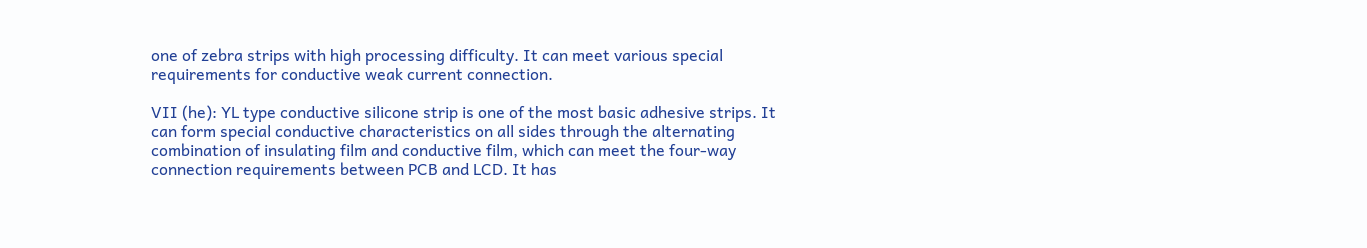one of zebra strips with high processing difficulty. It can meet various special requirements for conductive weak current connection.

VII (he): YL type conductive silicone strip is one of the most basic adhesive strips. It can form special conductive characteristics on all sides through the alternating combination of insulating film and conductive film, which can meet the four-way connection requirements between PCB and LCD. It has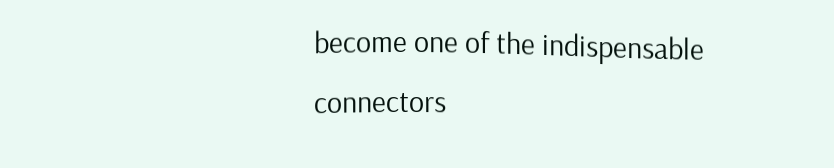become one of the indispensable connectors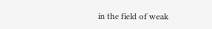in the field of weak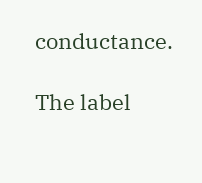conductance.

The label